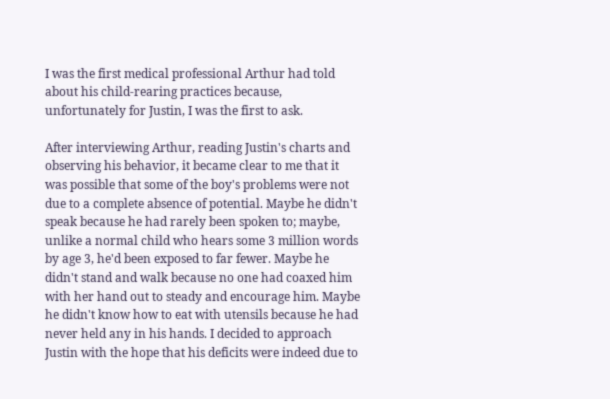I was the first medical professional Arthur had told about his child-rearing practices because, unfortunately for Justin, I was the first to ask.

After interviewing Arthur, reading Justin's charts and observing his behavior, it became clear to me that it was possible that some of the boy's problems were not due to a complete absence of potential. Maybe he didn't speak because he had rarely been spoken to; maybe, unlike a normal child who hears some 3 million words by age 3, he'd been exposed to far fewer. Maybe he didn't stand and walk because no one had coaxed him with her hand out to steady and encourage him. Maybe he didn't know how to eat with utensils because he had never held any in his hands. I decided to approach Justin with the hope that his deficits were indeed due to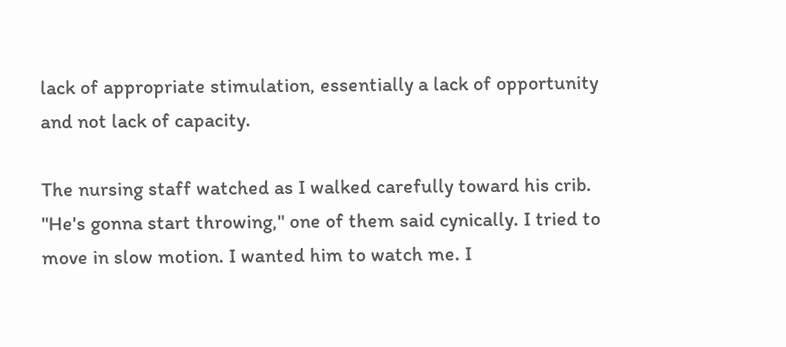lack of appropriate stimulation, essentially a lack of opportunity and not lack of capacity.

The nursing staff watched as I walked carefully toward his crib. "He's gonna start throwing," one of them said cynically. I tried to move in slow motion. I wanted him to watch me. I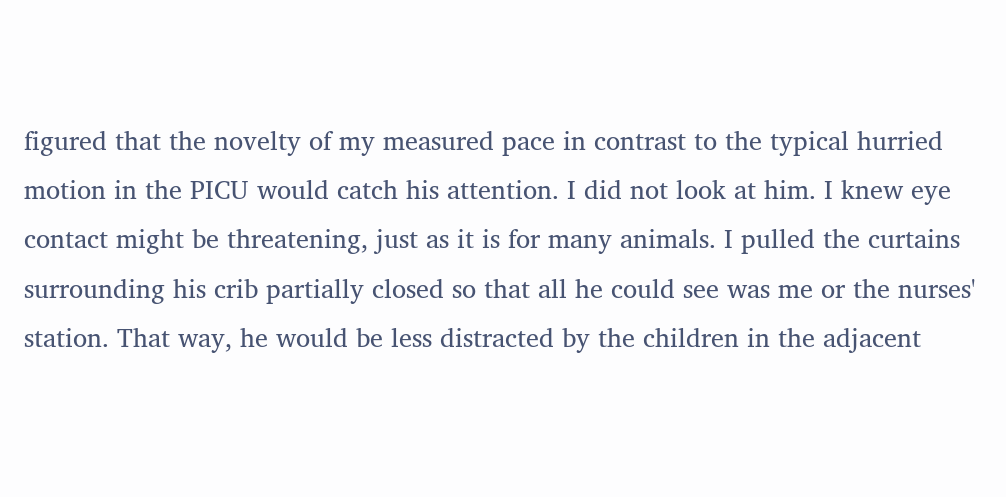figured that the novelty of my measured pace in contrast to the typical hurried motion in the PICU would catch his attention. I did not look at him. I knew eye contact might be threatening, just as it is for many animals. I pulled the curtains surrounding his crib partially closed so that all he could see was me or the nurses' station. That way, he would be less distracted by the children in the adjacent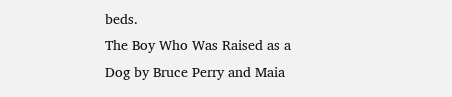beds.
The Boy Who Was Raised as a Dog by Bruce Perry and Maia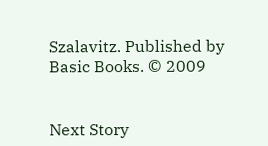Szalavitz. Published by Basic Books. © 2009


Next Story